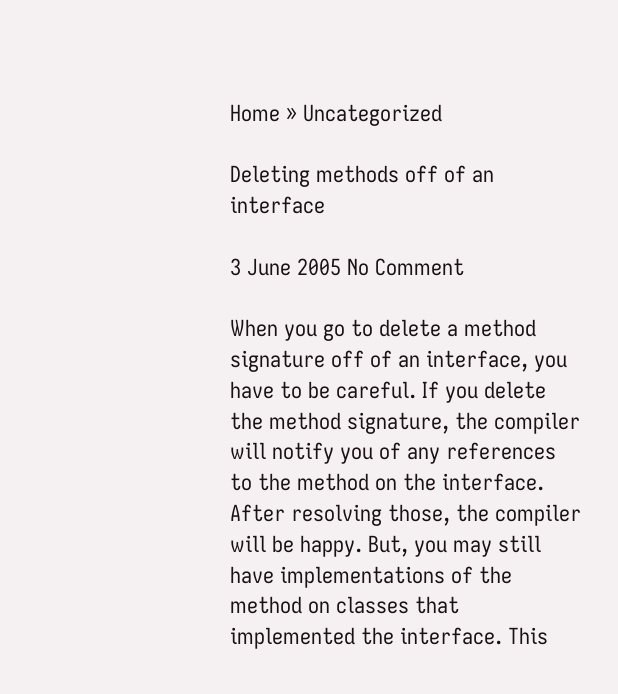Home » Uncategorized

Deleting methods off of an interface

3 June 2005 No Comment

When you go to delete a method signature off of an interface, you have to be careful. If you delete the method signature, the compiler will notify you of any references to the method on the interface. After resolving those, the compiler will be happy. But, you may still have implementations of the method on classes that implemented the interface. This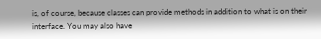is, of course, because classes can provide methods in addition to what is on their interface. You may also have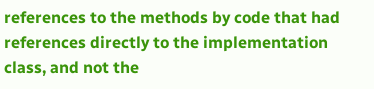references to the methods by code that had references directly to the implementation class, and not the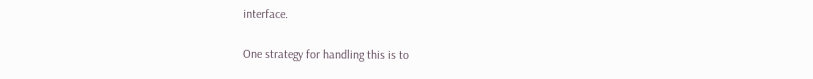interface.

One strategy for handling this is to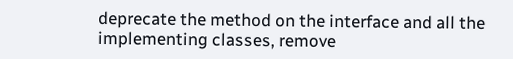deprecate the method on the interface and all the implementing classes, remove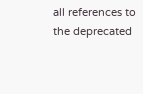all references to the deprecated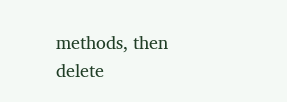methods, then delete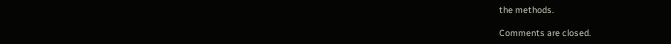the methods.

Comments are closed.